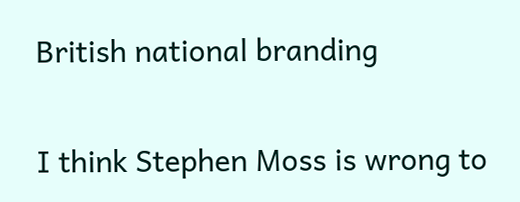British national branding

I think Stephen Moss is wrong to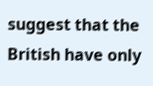suggest that the British have only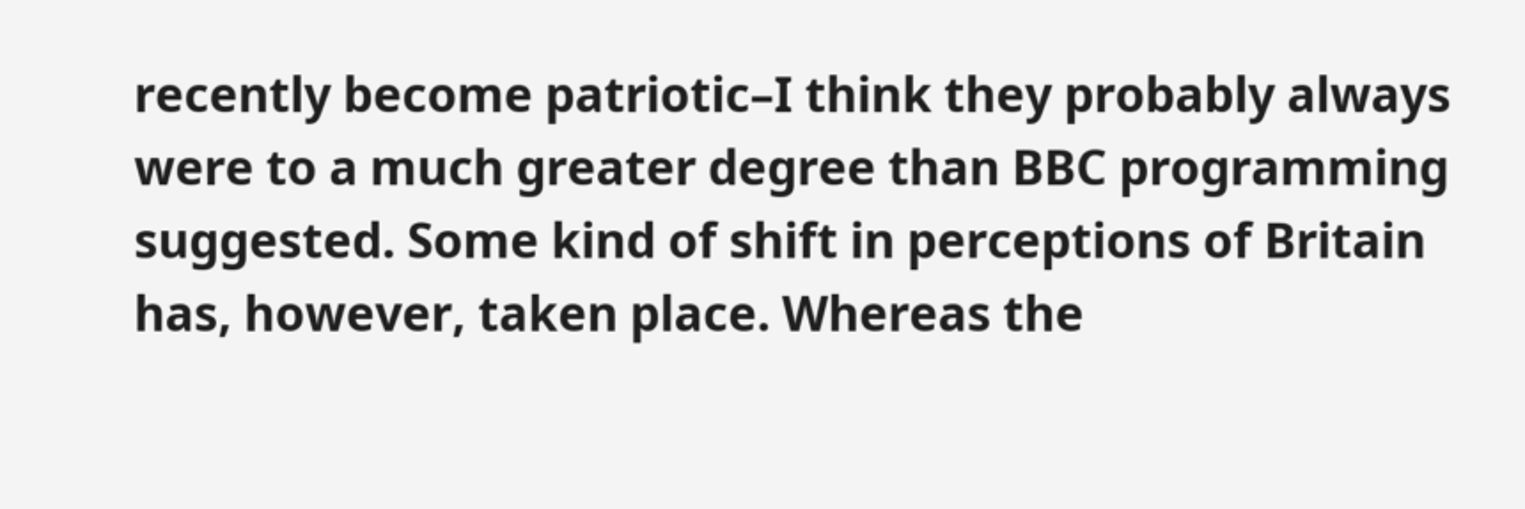recently become patriotic–I think they probably always were to a much greater degree than BBC programming suggested. Some kind of shift in perceptions of Britain has, however, taken place. Whereas the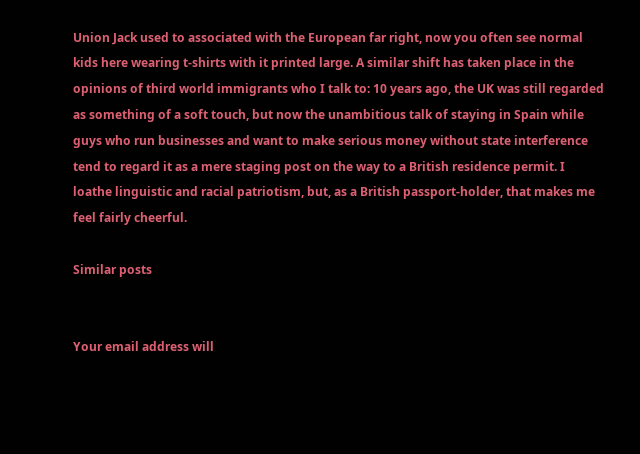Union Jack used to associated with the European far right, now you often see normal kids here wearing t-shirts with it printed large. A similar shift has taken place in the opinions of third world immigrants who I talk to: 10 years ago, the UK was still regarded as something of a soft touch, but now the unambitious talk of staying in Spain while guys who run businesses and want to make serious money without state interference tend to regard it as a mere staging post on the way to a British residence permit. I loathe linguistic and racial patriotism, but, as a British passport-holder, that makes me feel fairly cheerful.

Similar posts


Your email address will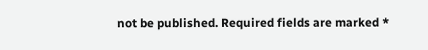not be published. Required fields are marked *